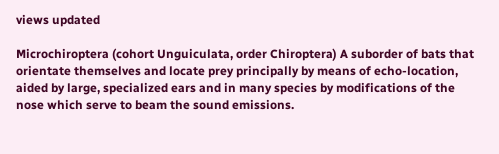views updated

Microchiroptera (cohort Unguiculata, order Chiroptera) A suborder of bats that orientate themselves and locate prey principally by means of echo-location, aided by large, specialized ears and in many species by modifications of the nose which serve to beam the sound emissions.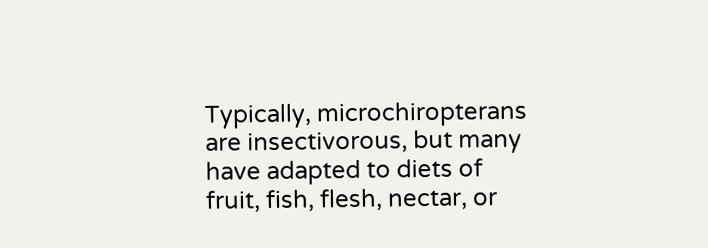Typically, microchiropterans are insectivorous, but many have adapted to diets of fruit, fish, flesh, nectar, or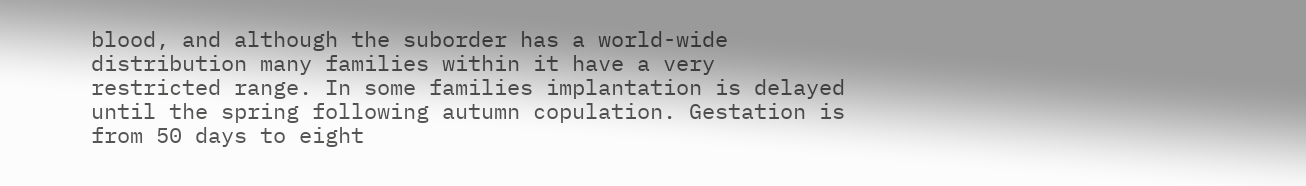blood, and although the suborder has a world-wide distribution many families within it have a very restricted range. In some families implantation is delayed until the spring following autumn copulation. Gestation is from 50 days to eight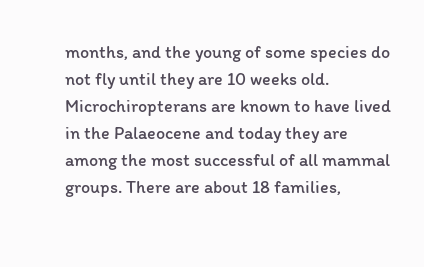months, and the young of some species do not fly until they are 10 weeks old. Microchiropterans are known to have lived in the Palaeocene and today they are among the most successful of all mammal groups. There are about 18 families,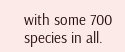with some 700 species in all.